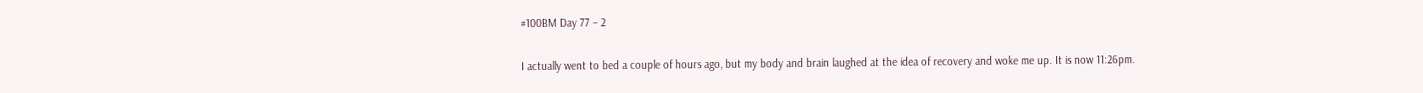#100BM Day 77 – 2

I actually went to bed a couple of hours ago, but my body and brain laughed at the idea of recovery and woke me up. It is now 11:26pm.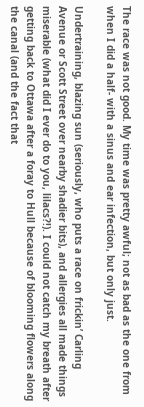The race was not good. My time was pretty awful; not as bad as the one from when I did a half- with a sinus and ear infection, but only just.

Undertraining, blazing sun (seriously, who puts a race on frickin’ Carling Avenue or Scott Street over nearby shadier bits), and allergies all made things miserable (what did I ever do to you, lilacs?!). I could not catch my breath after getting back to Ottawa after a foray to Hull because of blooming flowers along the canal (and the fact that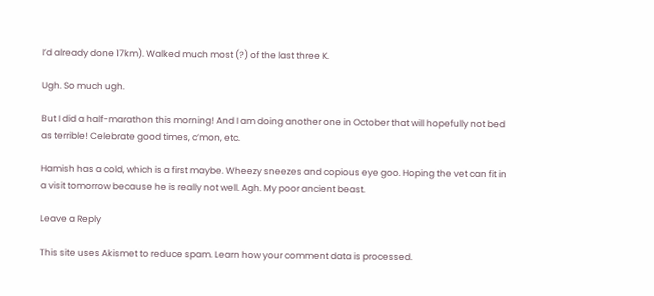I’d already done 17km). Walked much most (?) of the last three K.

Ugh. So much ugh.

But I did a half-marathon this morning! And I am doing another one in October that will hopefully not bed as terrible! Celebrate good times, c’mon, etc.

Hamish has a cold, which is a first maybe. Wheezy sneezes and copious eye goo. Hoping the vet can fit in a visit tomorrow because he is really not well. Agh. My poor ancient beast.

Leave a Reply

This site uses Akismet to reduce spam. Learn how your comment data is processed.